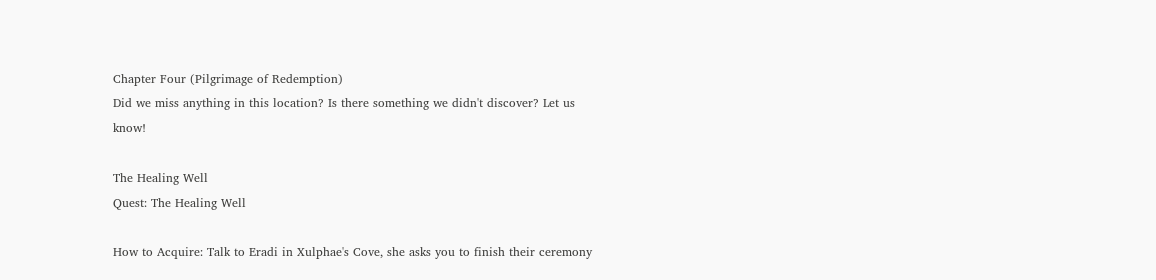Chapter Four (Pilgrimage of Redemption)
Did we miss anything in this location? Is there something we didn't discover? Let us know!

The Healing Well
Quest: The Healing Well

How to Acquire: Talk to Eradi in Xulphae's Cove, she asks you to finish their ceremony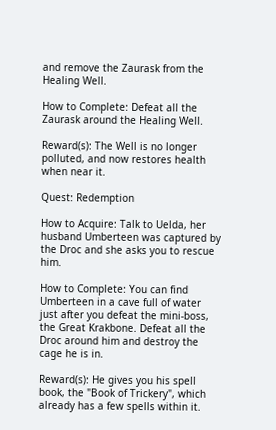and remove the Zaurask from the Healing Well.

How to Complete: Defeat all the Zaurask around the Healing Well.

Reward(s): The Well is no longer polluted, and now restores health when near it.

Quest: Redemption

How to Acquire: Talk to Uelda, her husband Umberteen was captured by the Droc and she asks you to rescue him.

How to Complete: You can find Umberteen in a cave full of water just after you defeat the mini-boss, the Great Krakbone. Defeat all the Droc around him and destroy the cage he is in.

Reward(s): He gives you his spell book, the "Book of Trickery", which already has a few spells within it.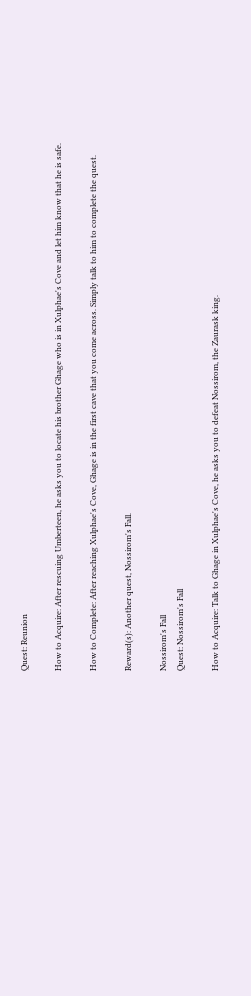Quest: Reunion

How to Acquire: After rescuing Umberteen, he asks you to locate his brother Ghage who is in Xulphae's Cove and let him know that he is safe.

How to Complete: After reaching Xulphae's Cove, Ghage is in the first cave that you come across. Simply talk to him to complete the quest.

Reward(s): Another quest, Nossirom's Fall.

Nossirom's Fall
Quest: Nossirom's Fall

How to Acquire: Talk to Ghage in Xulphae's Cove, he asks you to defeat Nossirom, the Zaurask king.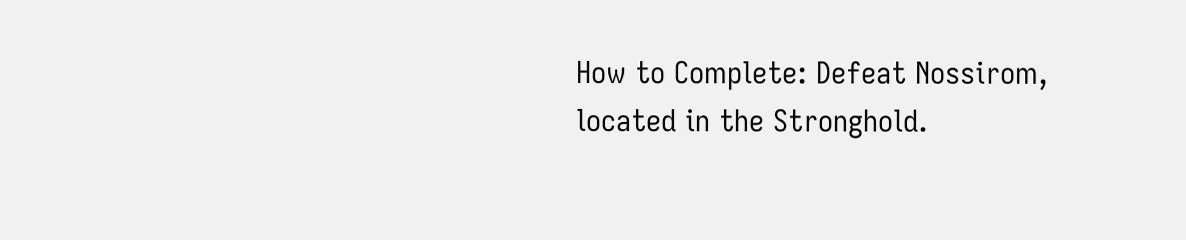How to Complete: Defeat Nossirom, located in the Stronghold.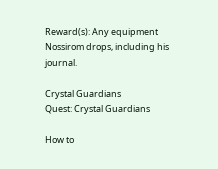Reward(s): Any equipment Nossirom drops, including his journal.

Crystal Guardians
Quest: Crystal Guardians

How to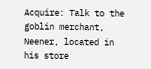Acquire: Talk to the goblin merchant, Neener, located in his store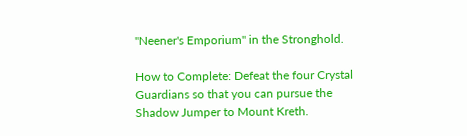"Neener's Emporium" in the Stronghold.

How to Complete: Defeat the four Crystal Guardians so that you can pursue the Shadow Jumper to Mount Kreth.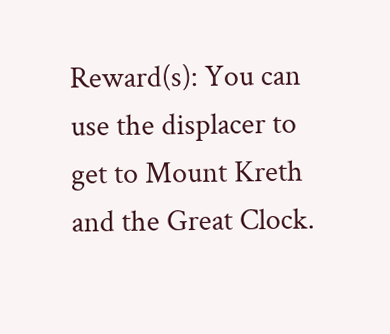Reward(s): You can use the displacer to get to Mount Kreth and the Great Clock.